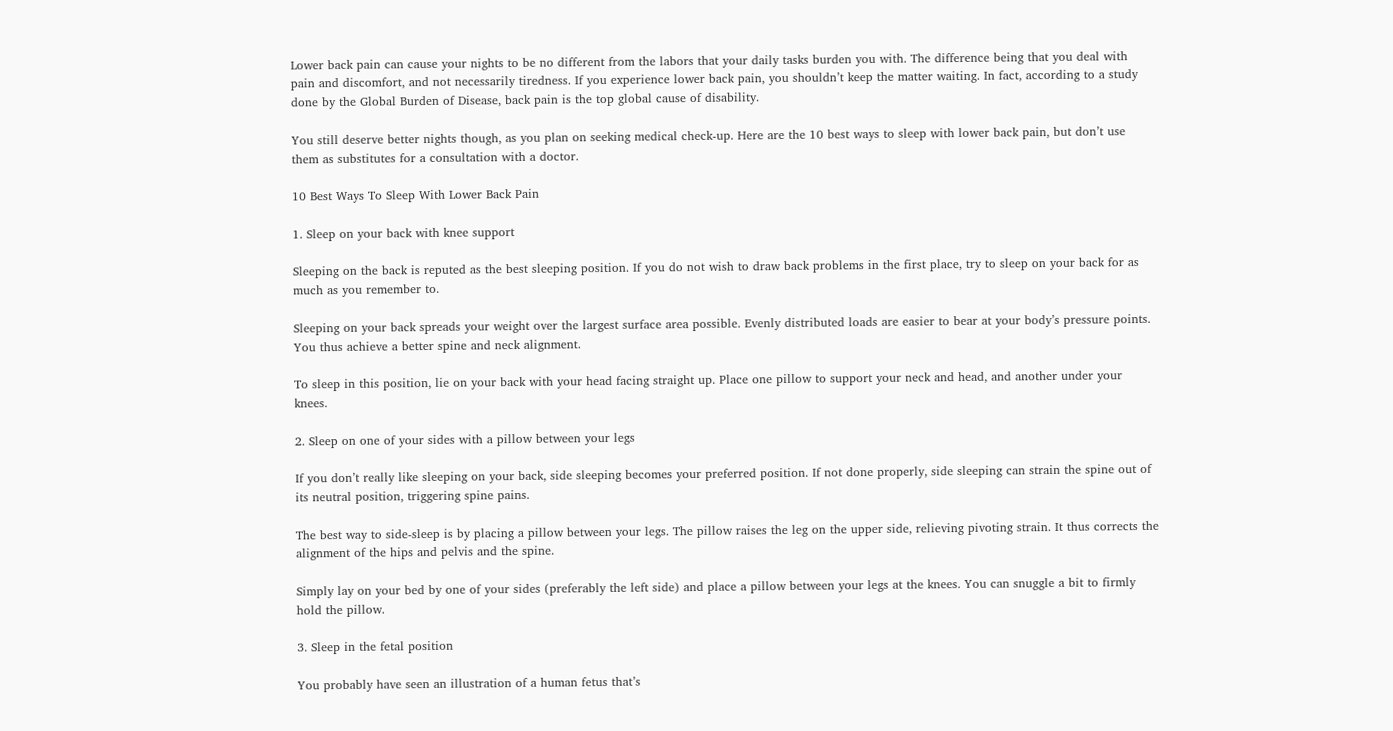Lower back pain can cause your nights to be no different from the labors that your daily tasks burden you with. The difference being that you deal with pain and discomfort, and not necessarily tiredness. If you experience lower back pain, you shouldn’t keep the matter waiting. In fact, according to a study done by the Global Burden of Disease, back pain is the top global cause of disability.

You still deserve better nights though, as you plan on seeking medical check-up. Here are the 10 best ways to sleep with lower back pain, but don’t use them as substitutes for a consultation with a doctor.

10 Best Ways To Sleep With Lower Back Pain

1. Sleep on your back with knee support

Sleeping on the back is reputed as the best sleeping position. If you do not wish to draw back problems in the first place, try to sleep on your back for as much as you remember to.

Sleeping on your back spreads your weight over the largest surface area possible. Evenly distributed loads are easier to bear at your body’s pressure points. You thus achieve a better spine and neck alignment.

To sleep in this position, lie on your back with your head facing straight up. Place one pillow to support your neck and head, and another under your knees.

2. Sleep on one of your sides with a pillow between your legs

If you don’t really like sleeping on your back, side sleeping becomes your preferred position. If not done properly, side sleeping can strain the spine out of its neutral position, triggering spine pains.

The best way to side-sleep is by placing a pillow between your legs. The pillow raises the leg on the upper side, relieving pivoting strain. It thus corrects the alignment of the hips and pelvis and the spine.

Simply lay on your bed by one of your sides (preferably the left side) and place a pillow between your legs at the knees. You can snuggle a bit to firmly hold the pillow.

3. Sleep in the fetal position

You probably have seen an illustration of a human fetus that’s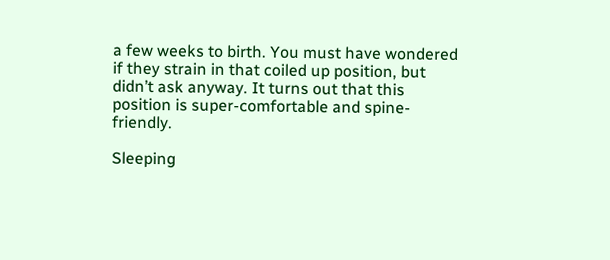a few weeks to birth. You must have wondered if they strain in that coiled up position, but didn’t ask anyway. It turns out that this position is super-comfortable and spine-friendly.

Sleeping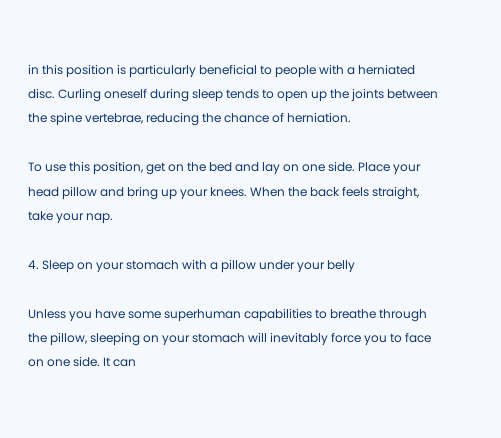in this position is particularly beneficial to people with a herniated disc. Curling oneself during sleep tends to open up the joints between the spine vertebrae, reducing the chance of herniation.

To use this position, get on the bed and lay on one side. Place your head pillow and bring up your knees. When the back feels straight, take your nap.

4. Sleep on your stomach with a pillow under your belly

Unless you have some superhuman capabilities to breathe through the pillow, sleeping on your stomach will inevitably force you to face on one side. It can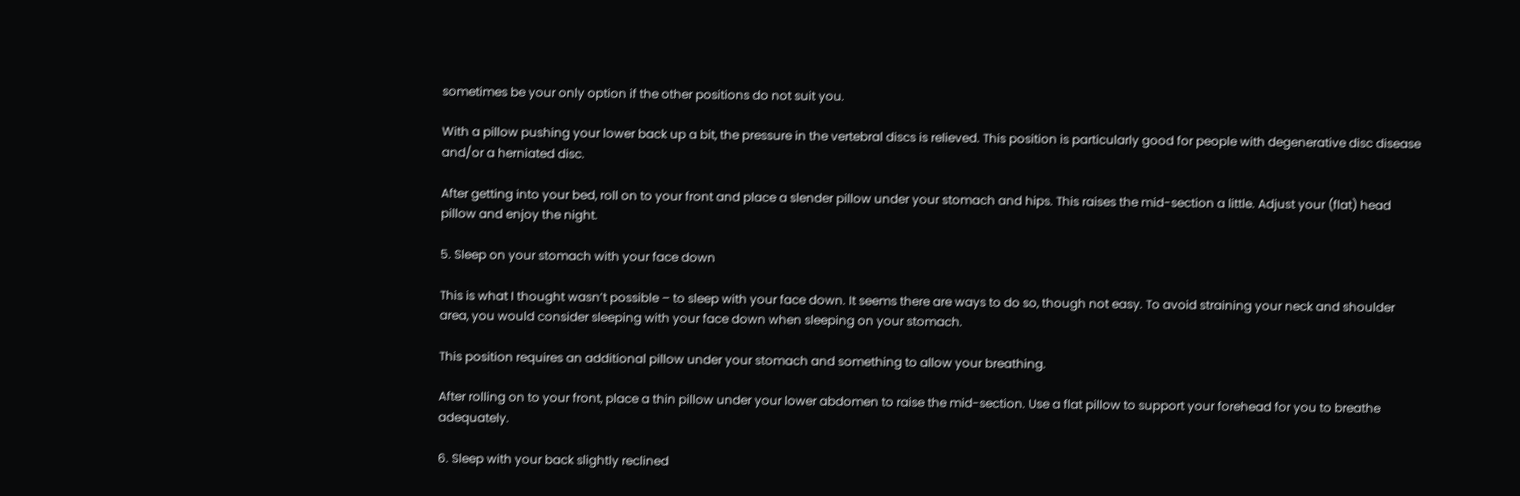sometimes be your only option if the other positions do not suit you.

With a pillow pushing your lower back up a bit, the pressure in the vertebral discs is relieved. This position is particularly good for people with degenerative disc disease and/or a herniated disc.

After getting into your bed, roll on to your front and place a slender pillow under your stomach and hips. This raises the mid-section a little. Adjust your (flat) head pillow and enjoy the night.

5. Sleep on your stomach with your face down

This is what I thought wasn’t possible – to sleep with your face down. It seems there are ways to do so, though not easy. To avoid straining your neck and shoulder area, you would consider sleeping with your face down when sleeping on your stomach.

This position requires an additional pillow under your stomach and something to allow your breathing.

After rolling on to your front, place a thin pillow under your lower abdomen to raise the mid-section. Use a flat pillow to support your forehead for you to breathe adequately.

6. Sleep with your back slightly reclined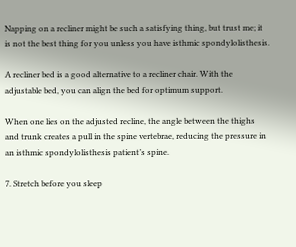Napping on a recliner might be such a satisfying thing, but trust me; it is not the best thing for you unless you have isthmic spondylolisthesis.

A recliner bed is a good alternative to a recliner chair. With the adjustable bed, you can align the bed for optimum support.

When one lies on the adjusted recline, the angle between the thighs and trunk creates a pull in the spine vertebrae, reducing the pressure in an isthmic spondylolisthesis patient’s spine.

7. Stretch before you sleep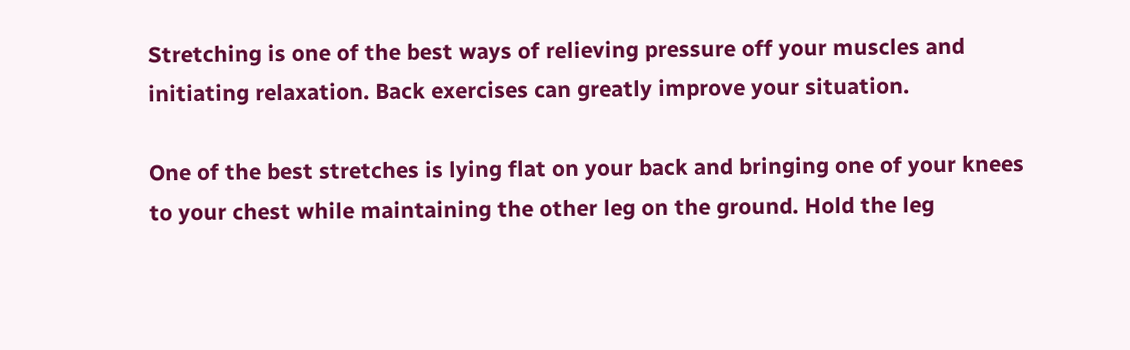Stretching is one of the best ways of relieving pressure off your muscles and initiating relaxation. Back exercises can greatly improve your situation.

One of the best stretches is lying flat on your back and bringing one of your knees to your chest while maintaining the other leg on the ground. Hold the leg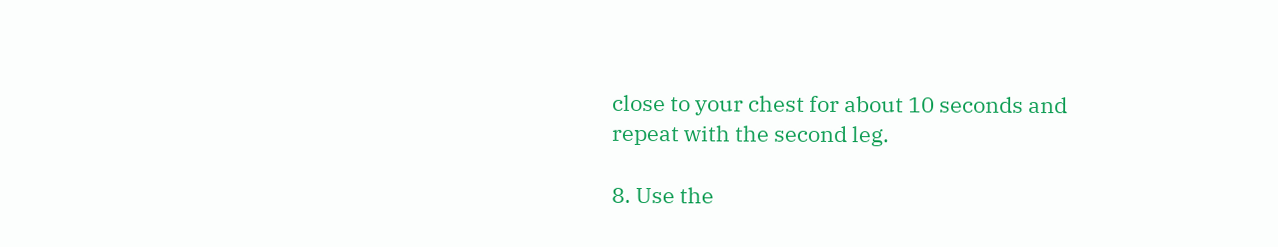close to your chest for about 10 seconds and repeat with the second leg.

8. Use the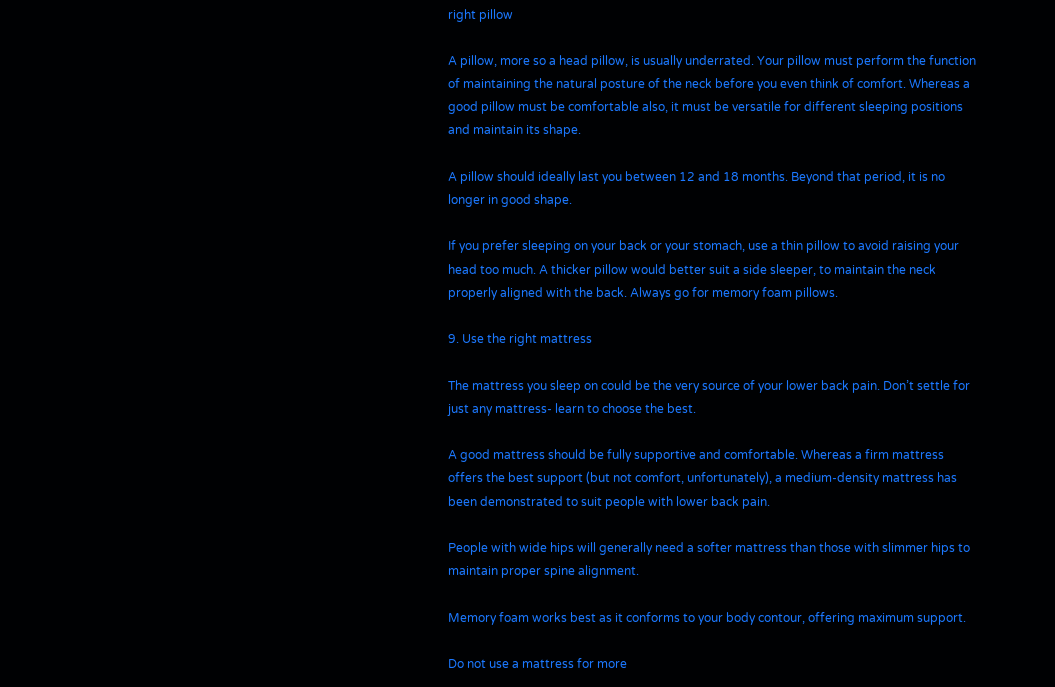right pillow

A pillow, more so a head pillow, is usually underrated. Your pillow must perform the function of maintaining the natural posture of the neck before you even think of comfort. Whereas a good pillow must be comfortable also, it must be versatile for different sleeping positions and maintain its shape.

A pillow should ideally last you between 12 and 18 months. Beyond that period, it is no longer in good shape.

If you prefer sleeping on your back or your stomach, use a thin pillow to avoid raising your head too much. A thicker pillow would better suit a side sleeper, to maintain the neck properly aligned with the back. Always go for memory foam pillows.

9. Use the right mattress

The mattress you sleep on could be the very source of your lower back pain. Don’t settle for just any mattress- learn to choose the best.

A good mattress should be fully supportive and comfortable. Whereas a firm mattress offers the best support (but not comfort, unfortunately), a medium-density mattress has been demonstrated to suit people with lower back pain.

People with wide hips will generally need a softer mattress than those with slimmer hips to maintain proper spine alignment.

Memory foam works best as it conforms to your body contour, offering maximum support.

Do not use a mattress for more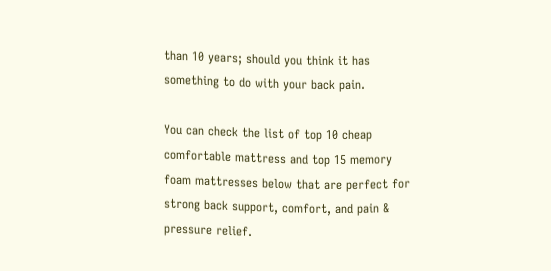than 10 years; should you think it has something to do with your back pain.

You can check the list of top 10 cheap comfortable mattress and top 15 memory foam mattresses below that are perfect for strong back support, comfort, and pain & pressure relief.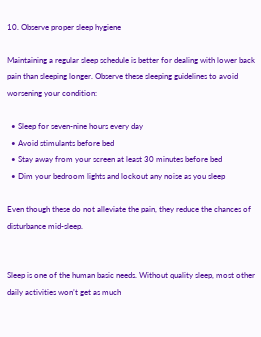10. Observe proper sleep hygiene

Maintaining a regular sleep schedule is better for dealing with lower back pain than sleeping longer. Observe these sleeping guidelines to avoid worsening your condition:

  • Sleep for seven-nine hours every day
  • Avoid stimulants before bed
  • Stay away from your screen at least 30 minutes before bed
  • Dim your bedroom lights and lockout any noise as you sleep

Even though these do not alleviate the pain, they reduce the chances of disturbance mid-sleep.


Sleep is one of the human basic needs. Without quality sleep, most other daily activities won’t get as much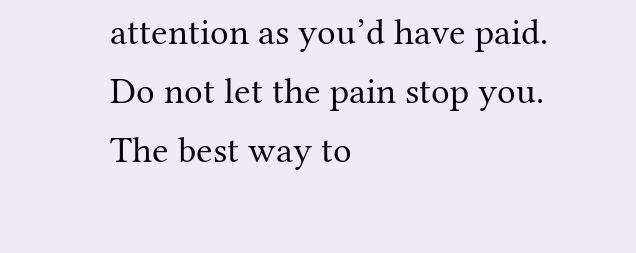attention as you’d have paid. Do not let the pain stop you. The best way to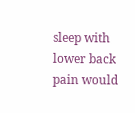sleep with lower back pain would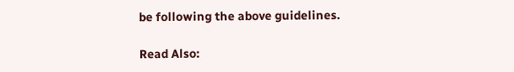be following the above guidelines.

Read Also: